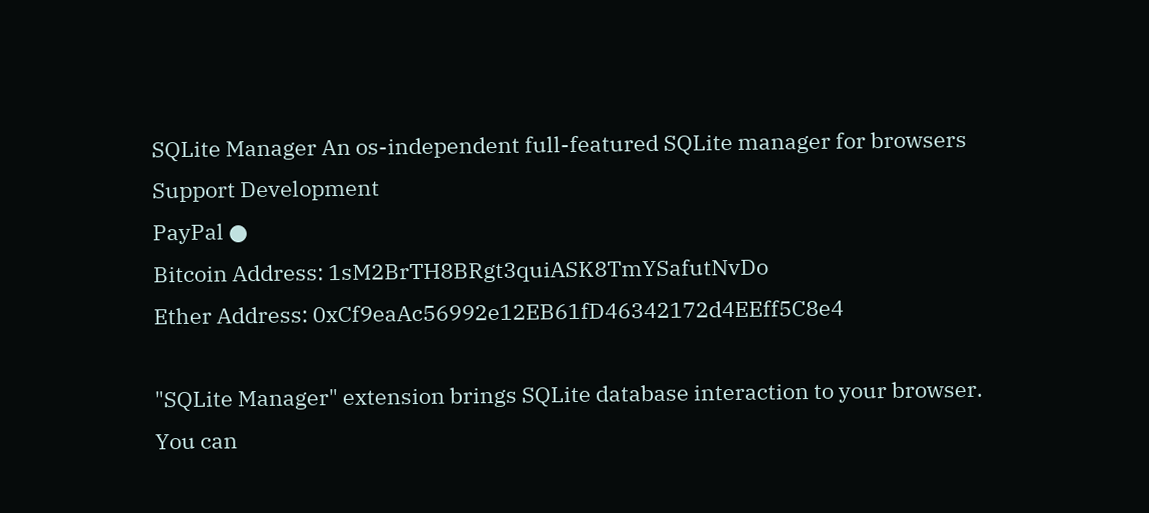SQLite Manager An os-independent full-featured SQLite manager for browsers
Support Development
PayPal ●
Bitcoin Address: 1sM2BrTH8BRgt3quiASK8TmYSafutNvDo
Ether Address: 0xCf9eaAc56992e12EB61fD46342172d4EEff5C8e4

"SQLite Manager" extension brings SQLite database interaction to your browser. You can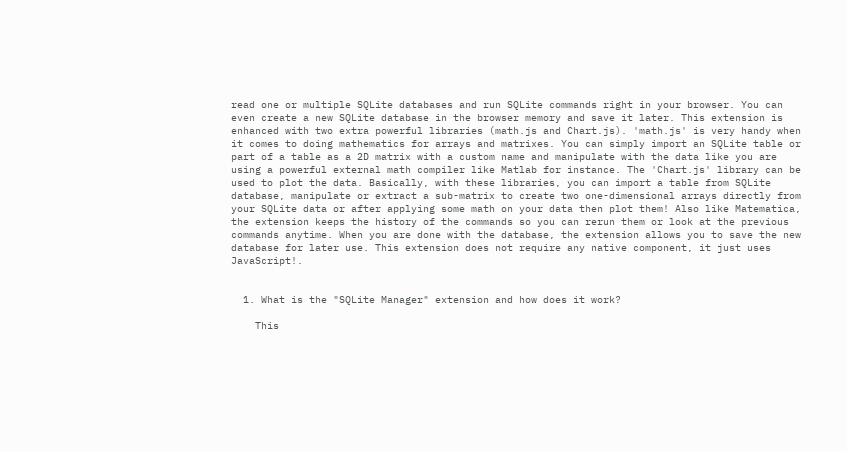read one or multiple SQLite databases and run SQLite commands right in your browser. You can even create a new SQLite database in the browser memory and save it later. This extension is enhanced with two extra powerful libraries (math.js and Chart.js). 'math.js' is very handy when it comes to doing mathematics for arrays and matrixes. You can simply import an SQLite table or part of a table as a 2D matrix with a custom name and manipulate with the data like you are using a powerful external math compiler like Matlab for instance. The 'Chart.js' library can be used to plot the data. Basically, with these libraries, you can import a table from SQLite database, manipulate or extract a sub-matrix to create two one-dimensional arrays directly from your SQLite data or after applying some math on your data then plot them! Also like Matematica, the extension keeps the history of the commands so you can rerun them or look at the previous commands anytime. When you are done with the database, the extension allows you to save the new database for later use. This extension does not require any native component, it just uses JavaScript!.


  1. What is the "SQLite Manager" extension and how does it work?

    This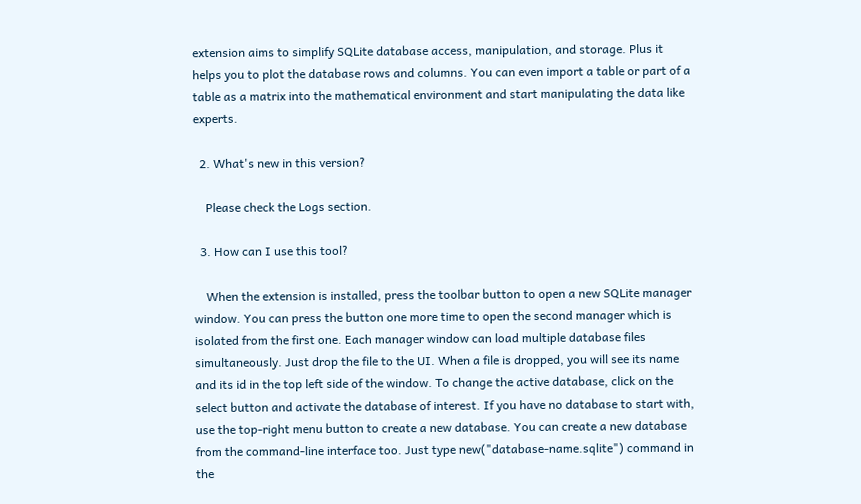extension aims to simplify SQLite database access, manipulation, and storage. Plus it helps you to plot the database rows and columns. You can even import a table or part of a table as a matrix into the mathematical environment and start manipulating the data like experts.

  2. What's new in this version?

    Please check the Logs section.

  3. How can I use this tool?

    When the extension is installed, press the toolbar button to open a new SQLite manager window. You can press the button one more time to open the second manager which is isolated from the first one. Each manager window can load multiple database files simultaneously. Just drop the file to the UI. When a file is dropped, you will see its name and its id in the top left side of the window. To change the active database, click on the select button and activate the database of interest. If you have no database to start with, use the top-right menu button to create a new database. You can create a new database from the command-line interface too. Just type new("database-name.sqlite") command in the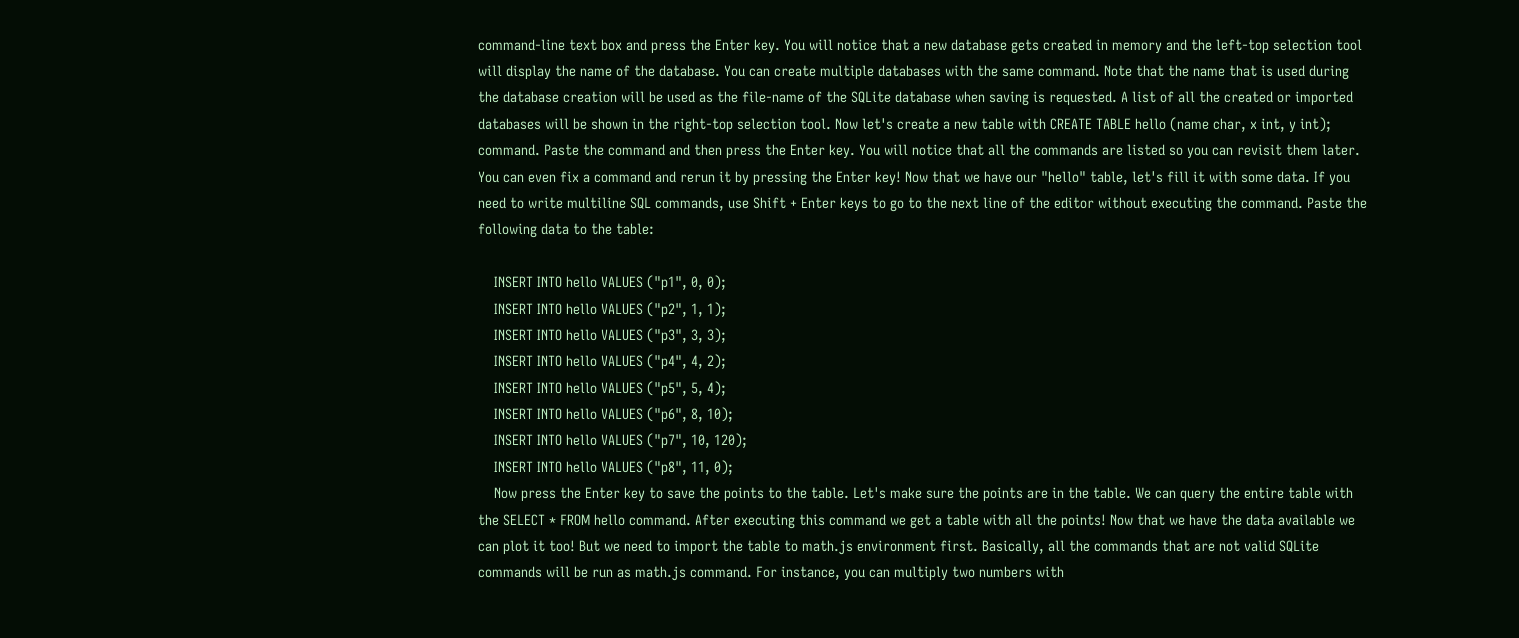command-line text box and press the Enter key. You will notice that a new database gets created in memory and the left-top selection tool will display the name of the database. You can create multiple databases with the same command. Note that the name that is used during the database creation will be used as the file-name of the SQLite database when saving is requested. A list of all the created or imported databases will be shown in the right-top selection tool. Now let's create a new table with CREATE TABLE hello (name char, x int, y int); command. Paste the command and then press the Enter key. You will notice that all the commands are listed so you can revisit them later. You can even fix a command and rerun it by pressing the Enter key! Now that we have our "hello" table, let's fill it with some data. If you need to write multiline SQL commands, use Shift + Enter keys to go to the next line of the editor without executing the command. Paste the following data to the table:

    INSERT INTO hello VALUES ("p1", 0, 0);
    INSERT INTO hello VALUES ("p2", 1, 1);
    INSERT INTO hello VALUES ("p3", 3, 3);
    INSERT INTO hello VALUES ("p4", 4, 2);
    INSERT INTO hello VALUES ("p5", 5, 4);
    INSERT INTO hello VALUES ("p6", 8, 10);
    INSERT INTO hello VALUES ("p7", 10, 120);
    INSERT INTO hello VALUES ("p8", 11, 0);
    Now press the Enter key to save the points to the table. Let's make sure the points are in the table. We can query the entire table with the SELECT * FROM hello command. After executing this command we get a table with all the points! Now that we have the data available we can plot it too! But we need to import the table to math.js environment first. Basically, all the commands that are not valid SQLite commands will be run as math.js command. For instance, you can multiply two numbers with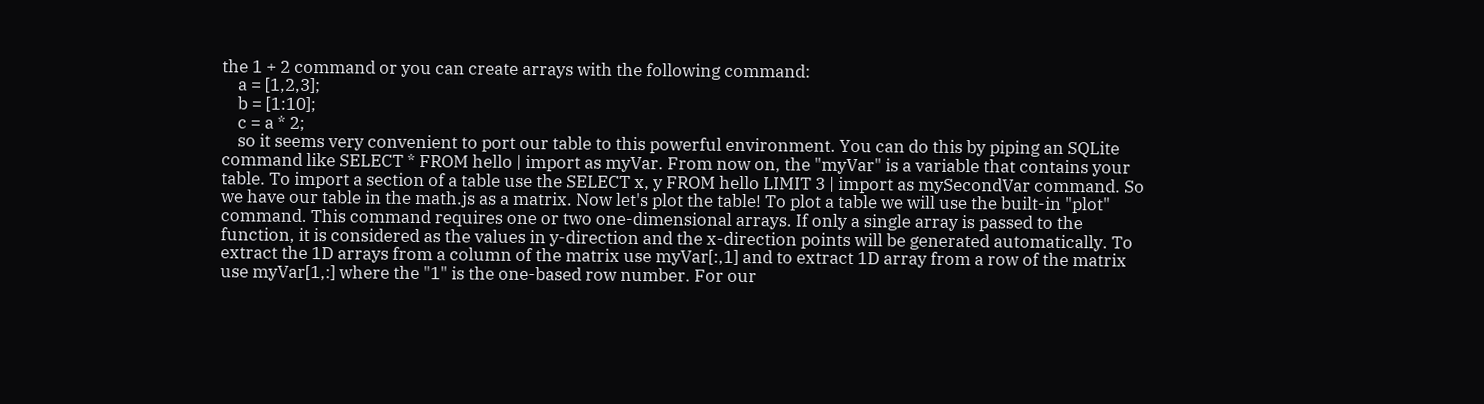the 1 + 2 command or you can create arrays with the following command:
    a = [1,2,3];
    b = [1:10];
    c = a * 2;
    so it seems very convenient to port our table to this powerful environment. You can do this by piping an SQLite command like SELECT * FROM hello | import as myVar. From now on, the "myVar" is a variable that contains your table. To import a section of a table use the SELECT x, y FROM hello LIMIT 3 | import as mySecondVar command. So we have our table in the math.js as a matrix. Now let's plot the table! To plot a table we will use the built-in "plot" command. This command requires one or two one-dimensional arrays. If only a single array is passed to the function, it is considered as the values in y-direction and the x-direction points will be generated automatically. To extract the 1D arrays from a column of the matrix use myVar[:,1] and to extract 1D array from a row of the matrix use myVar[1,:] where the "1" is the one-based row number. For our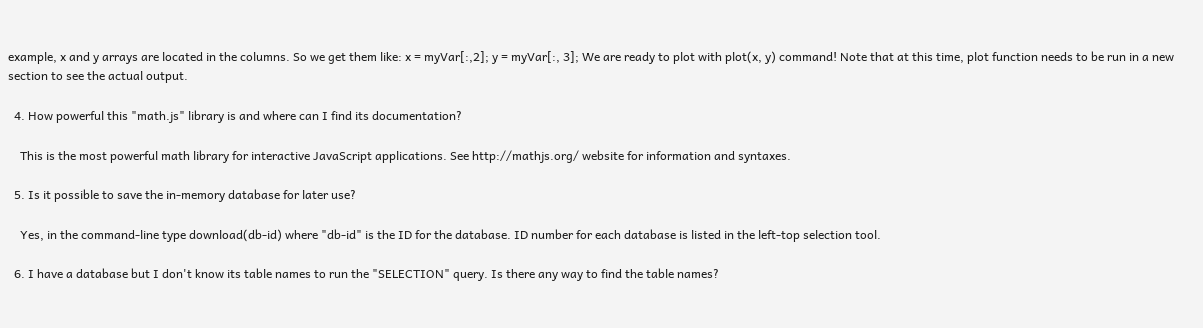example, x and y arrays are located in the columns. So we get them like: x = myVar[:,2]; y = myVar[:, 3]; We are ready to plot with plot(x, y) command! Note that at this time, plot function needs to be run in a new section to see the actual output.

  4. How powerful this "math.js" library is and where can I find its documentation?

    This is the most powerful math library for interactive JavaScript applications. See http://mathjs.org/ website for information and syntaxes.

  5. Is it possible to save the in-memory database for later use?

    Yes, in the command-line type download(db-id) where "db-id" is the ID for the database. ID number for each database is listed in the left-top selection tool.

  6. I have a database but I don't know its table names to run the "SELECTION" query. Is there any way to find the table names?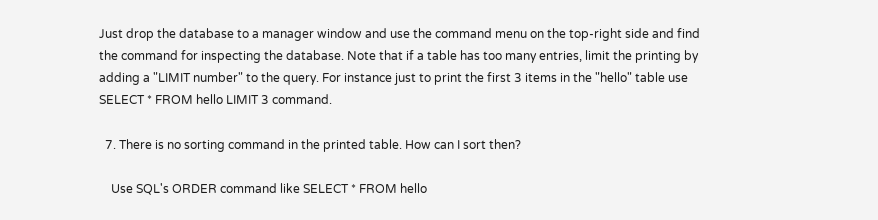Just drop the database to a manager window and use the command menu on the top-right side and find the command for inspecting the database. Note that if a table has too many entries, limit the printing by adding a "LIMIT number" to the query. For instance just to print the first 3 items in the "hello" table use SELECT * FROM hello LIMIT 3 command.

  7. There is no sorting command in the printed table. How can I sort then?

    Use SQL's ORDER command like SELECT * FROM hello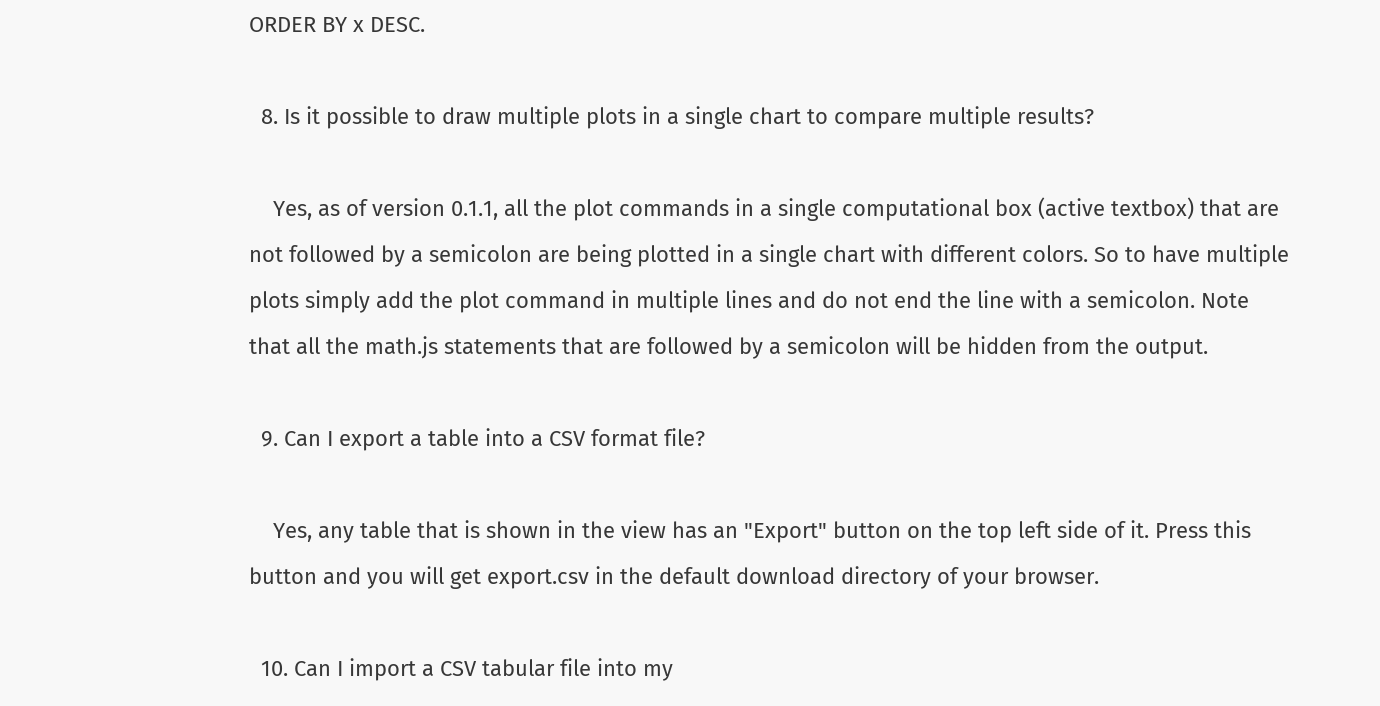ORDER BY x DESC.

  8. Is it possible to draw multiple plots in a single chart to compare multiple results?

    Yes, as of version 0.1.1, all the plot commands in a single computational box (active textbox) that are not followed by a semicolon are being plotted in a single chart with different colors. So to have multiple plots simply add the plot command in multiple lines and do not end the line with a semicolon. Note that all the math.js statements that are followed by a semicolon will be hidden from the output.

  9. Can I export a table into a CSV format file?

    Yes, any table that is shown in the view has an "Export" button on the top left side of it. Press this button and you will get export.csv in the default download directory of your browser.

  10. Can I import a CSV tabular file into my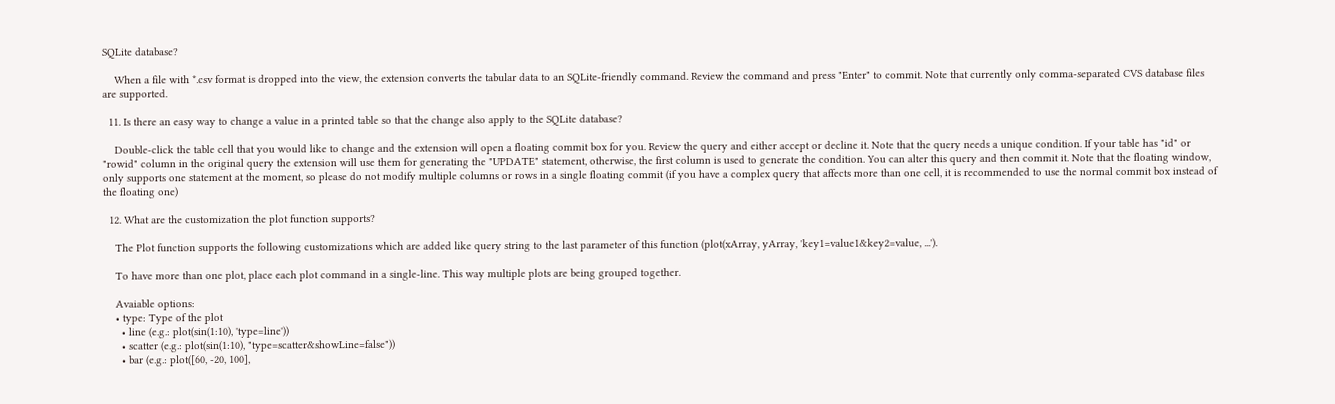SQLite database?

    When a file with *.csv format is dropped into the view, the extension converts the tabular data to an SQLite-friendly command. Review the command and press "Enter" to commit. Note that currently only comma-separated CVS database files are supported.

  11. Is there an easy way to change a value in a printed table so that the change also apply to the SQLite database?

    Double-click the table cell that you would like to change and the extension will open a floating commit box for you. Review the query and either accept or decline it. Note that the query needs a unique condition. If your table has "id" or "rowid" column in the original query the extension will use them for generating the "UPDATE" statement, otherwise, the first column is used to generate the condition. You can alter this query and then commit it. Note that the floating window, only supports one statement at the moment, so please do not modify multiple columns or rows in a single floating commit (if you have a complex query that affects more than one cell, it is recommended to use the normal commit box instead of the floating one)

  12. What are the customization the plot function supports?

    The Plot function supports the following customizations which are added like query string to the last parameter of this function (plot(xArray, yArray, 'key1=value1&key2=value, ...').

    To have more than one plot, place each plot command in a single-line. This way multiple plots are being grouped together.

    Avaiable options:
    • type: Type of the plot
      • line (e.g.: plot(sin(1:10), 'type=line'))
      • scatter (e.g.: plot(sin(1:10), "type=scatter&showLine=false"))
      • bar (e.g.: plot([60, -20, 100],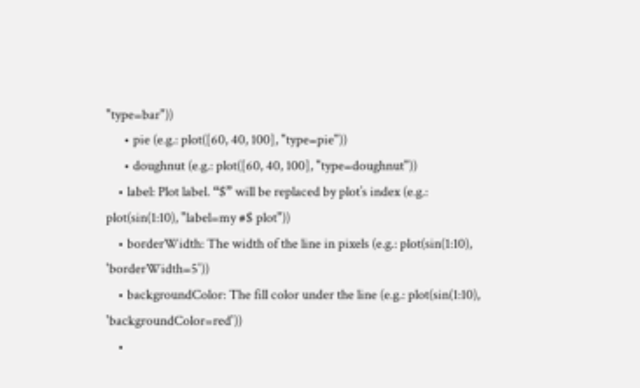"type=bar"))
      • pie (e.g.: plot([60, 40, 100], "type=pie"))
      • doughnut (e.g.: plot([60, 40, 100], "type=doughnut"))
    • label: Plot label. “$” will be replaced by plot’s index (e.g.: plot(sin(1:10), "label=my #$ plot"))
    • borderWidth: The width of the line in pixels (e.g.: plot(sin(1:10), 'borderWidth=5'))
    • backgroundColor: The fill color under the line (e.g.: plot(sin(1:10), 'backgroundColor=red'))
    •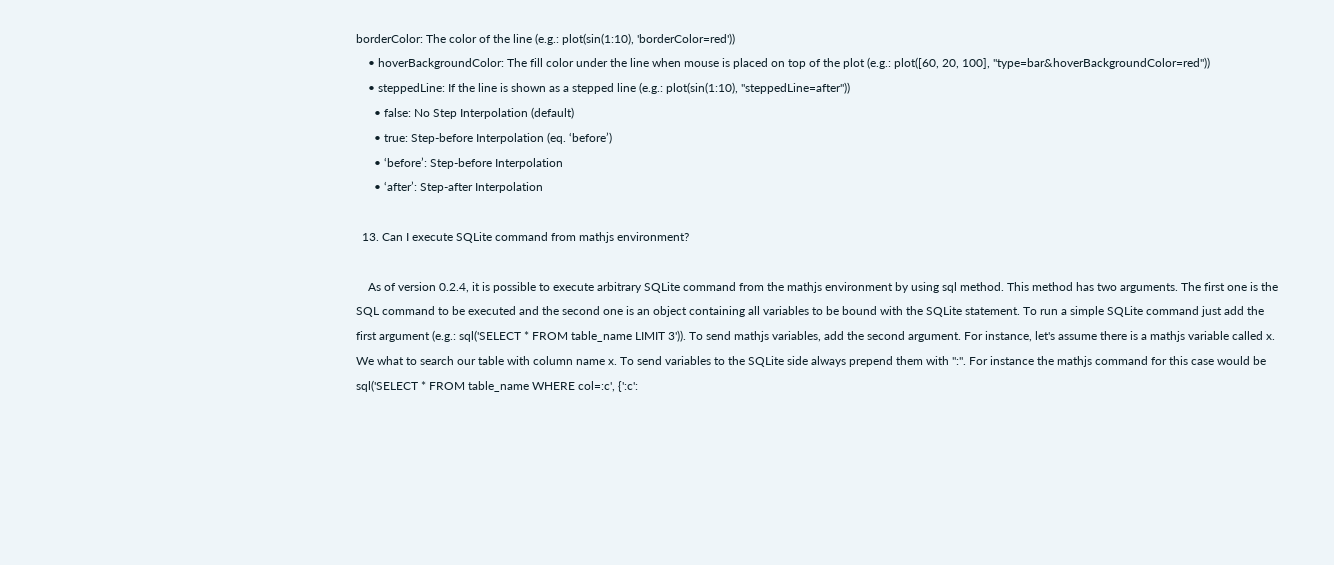borderColor: The color of the line (e.g.: plot(sin(1:10), 'borderColor=red'))
    • hoverBackgroundColor: The fill color under the line when mouse is placed on top of the plot (e.g.: plot([60, 20, 100], "type=bar&hoverBackgroundColor=red"))
    • steppedLine: If the line is shown as a stepped line (e.g.: plot(sin(1:10), "steppedLine=after"))
      • false: No Step Interpolation (default)
      • true: Step-before Interpolation (eq. ‘before’)
      • ‘before’: Step-before Interpolation
      • ‘after’: Step-after Interpolation

  13. Can I execute SQLite command from mathjs environment?

    As of version 0.2.4, it is possible to execute arbitrary SQLite command from the mathjs environment by using sql method. This method has two arguments. The first one is the SQL command to be executed and the second one is an object containing all variables to be bound with the SQLite statement. To run a simple SQLite command just add the first argument (e.g.: sql('SELECT * FROM table_name LIMIT 3')). To send mathjs variables, add the second argument. For instance, let's assume there is a mathjs variable called x. We what to search our table with column name x. To send variables to the SQLite side always prepend them with ":". For instance the mathjs command for this case would be sql('SELECT * FROM table_name WHERE col=:c', {':c':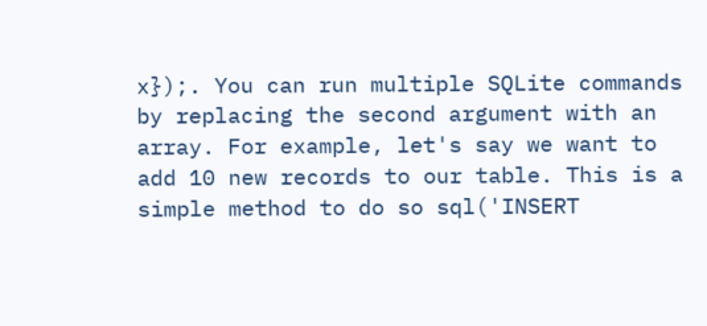x});. You can run multiple SQLite commands by replacing the second argument with an array. For example, let's say we want to add 10 new records to our table. This is a simple method to do so sql('INSERT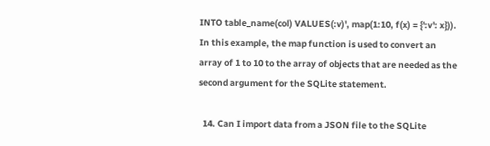INTO table_name(col) VALUES(:v)', map(1:10, f(x) = {':v': x})). In this example, the map function is used to convert an array of 1 to 10 to the array of objects that are needed as the second argument for the SQLite statement.

  14. Can I import data from a JSON file to the SQLite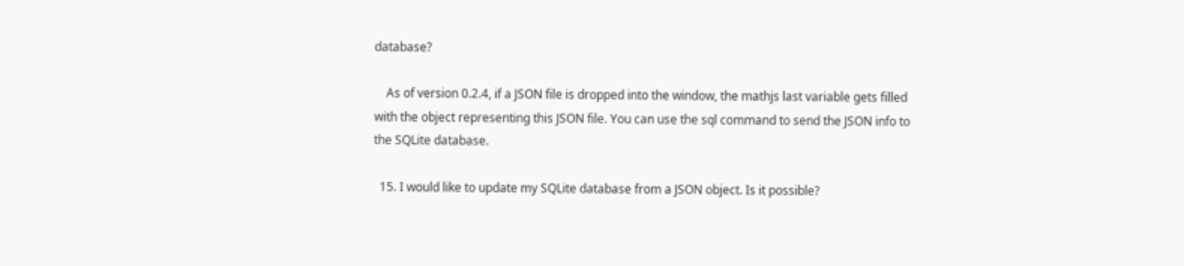database?

    As of version 0.2.4, if a JSON file is dropped into the window, the mathjs last variable gets filled with the object representing this JSON file. You can use the sql command to send the JSON info to the SQLite database.

  15. I would like to update my SQLite database from a JSON object. Is it possible?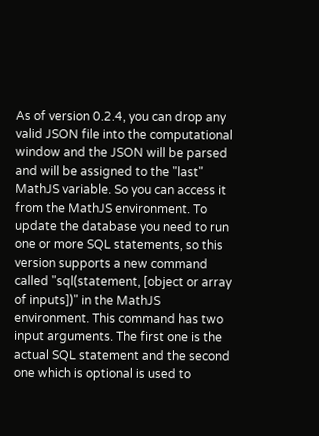As of version 0.2.4, you can drop any valid JSON file into the computational window and the JSON will be parsed and will be assigned to the "last" MathJS variable. So you can access it from the MathJS environment. To update the database you need to run one or more SQL statements, so this version supports a new command called "sql(statement, [object or array of inputs])" in the MathJS environment. This command has two input arguments. The first one is the actual SQL statement and the second one which is optional is used to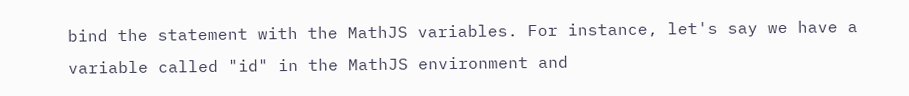bind the statement with the MathJS variables. For instance, let's say we have a variable called "id" in the MathJS environment and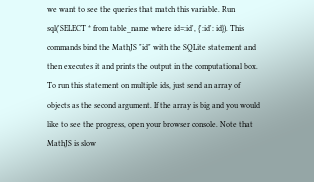we want to see the queries that match this variable. Run sql('SELECT * from table_name where id=:id', {':id': id}). This commands bind the MathJS "id" with the SQLite statement and then executes it and prints the output in the computational box. To run this statement on multiple ids, just send an array of objects as the second argument. If the array is big and you would like to see the progress, open your browser console. Note that MathJS is slow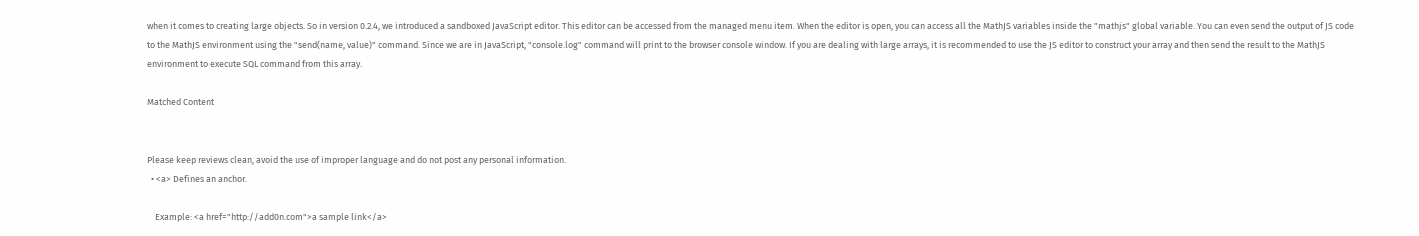when it comes to creating large objects. So in version 0.2.4, we introduced a sandboxed JavaScript editor. This editor can be accessed from the managed menu item. When the editor is open, you can access all the MathJS variables inside the "mathjs" global variable. You can even send the output of JS code to the MathJS environment using the "send(name, value)" command. Since we are in JavaScript, "console.log" command will print to the browser console window. If you are dealing with large arrays, it is recommended to use the JS editor to construct your array and then send the result to the MathJS environment to execute SQL command from this array.

Matched Content


Please keep reviews clean, avoid the use of improper language and do not post any personal information.
  • <a> Defines an anchor.

    Example: <a href="http://add0n.com">a sample link</a>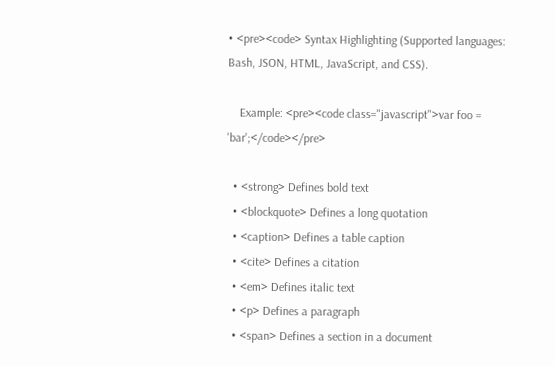• <pre><code> Syntax Highlighting (Supported languages: Bash, JSON, HTML, JavaScript, and CSS).

    Example: <pre><code class="javascript">var foo = 'bar';</code></pre>

  • <strong> Defines bold text
  • <blockquote> Defines a long quotation
  • <caption> Defines a table caption
  • <cite> Defines a citation
  • <em> Defines italic text
  • <p> Defines a paragraph
  • <span> Defines a section in a document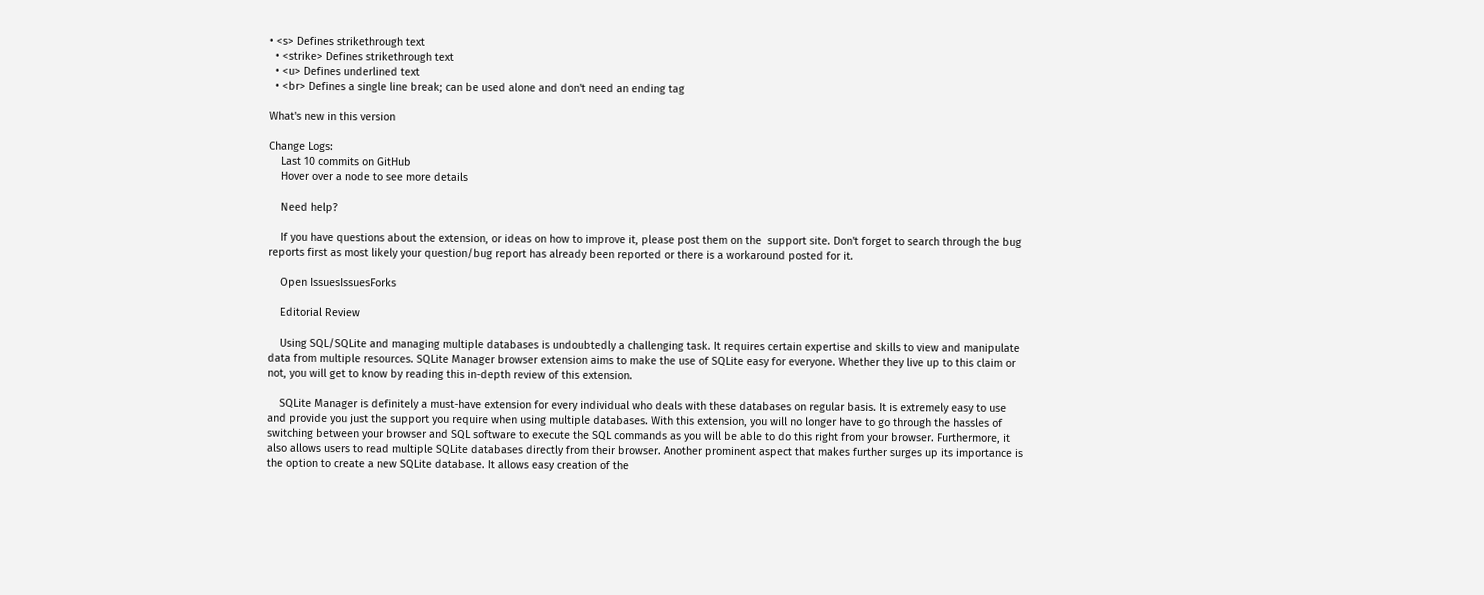• <s> Defines strikethrough text
  • <strike> Defines strikethrough text
  • <u> Defines underlined text
  • <br> Defines a single line break; can be used alone and don't need an ending tag

What's new in this version

Change Logs:
    Last 10 commits on GitHub
    Hover over a node to see more details

    Need help?

    If you have questions about the extension, or ideas on how to improve it, please post them on the  support site. Don't forget to search through the bug reports first as most likely your question/bug report has already been reported or there is a workaround posted for it.

    Open IssuesIssuesForks

    Editorial Review

    Using SQL/SQLite and managing multiple databases is undoubtedly a challenging task. It requires certain expertise and skills to view and manipulate data from multiple resources. SQLite Manager browser extension aims to make the use of SQLite easy for everyone. Whether they live up to this claim or not, you will get to know by reading this in-depth review of this extension.

    SQLite Manager is definitely a must-have extension for every individual who deals with these databases on regular basis. It is extremely easy to use and provide you just the support you require when using multiple databases. With this extension, you will no longer have to go through the hassles of switching between your browser and SQL software to execute the SQL commands as you will be able to do this right from your browser. Furthermore, it also allows users to read multiple SQLite databases directly from their browser. Another prominent aspect that makes further surges up its importance is the option to create a new SQLite database. It allows easy creation of the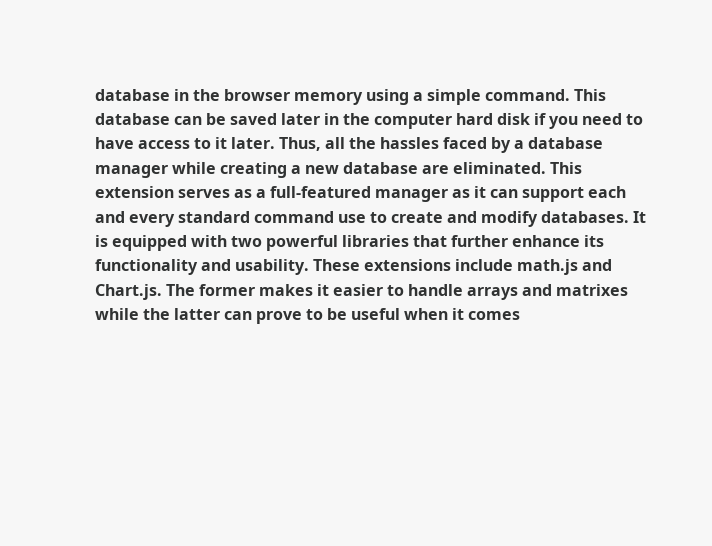database in the browser memory using a simple command. This database can be saved later in the computer hard disk if you need to have access to it later. Thus, all the hassles faced by a database manager while creating a new database are eliminated. This extension serves as a full-featured manager as it can support each and every standard command use to create and modify databases. It is equipped with two powerful libraries that further enhance its functionality and usability. These extensions include math.js and Chart.js. The former makes it easier to handle arrays and matrixes while the latter can prove to be useful when it comes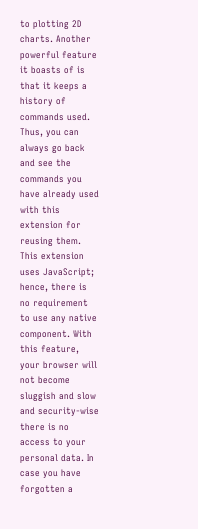to plotting 2D charts. Another powerful feature it boasts of is that it keeps a history of commands used. Thus, you can always go back and see the commands you have already used with this extension for reusing them. This extension uses JavaScript; hence, there is no requirement to use any native component. With this feature, your browser will not become sluggish and slow and security-wise there is no access to your personal data. In case you have forgotten a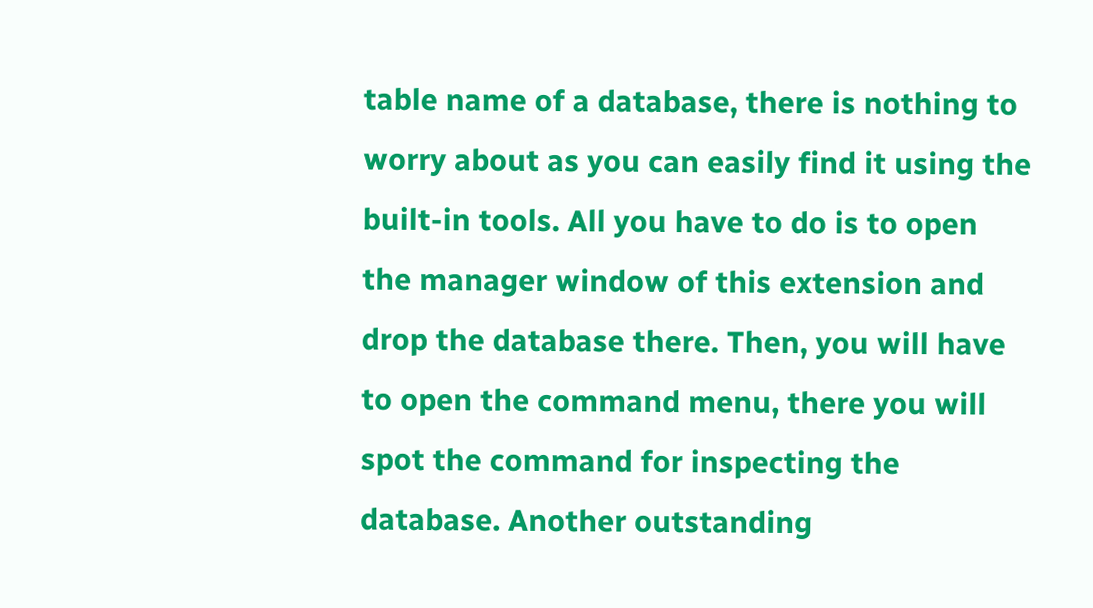table name of a database, there is nothing to worry about as you can easily find it using the built-in tools. All you have to do is to open the manager window of this extension and drop the database there. Then, you will have to open the command menu, there you will spot the command for inspecting the database. Another outstanding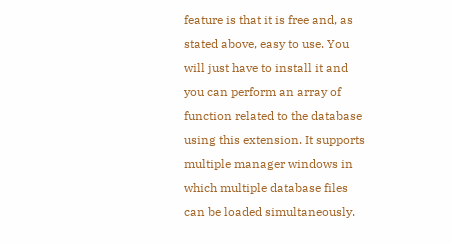feature is that it is free and, as stated above, easy to use. You will just have to install it and you can perform an array of function related to the database using this extension. It supports multiple manager windows in which multiple database files can be loaded simultaneously.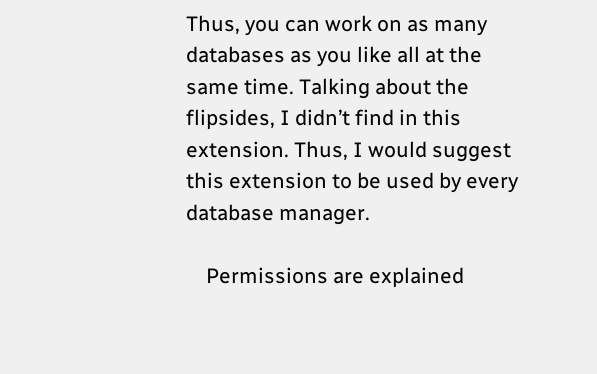Thus, you can work on as many databases as you like all at the same time. Talking about the flipsides, I didn’t find in this extension. Thus, I would suggest this extension to be used by every database manager.

    Permissions are explained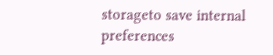storageto save internal preferences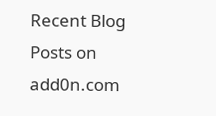Recent Blog Posts on add0n.com